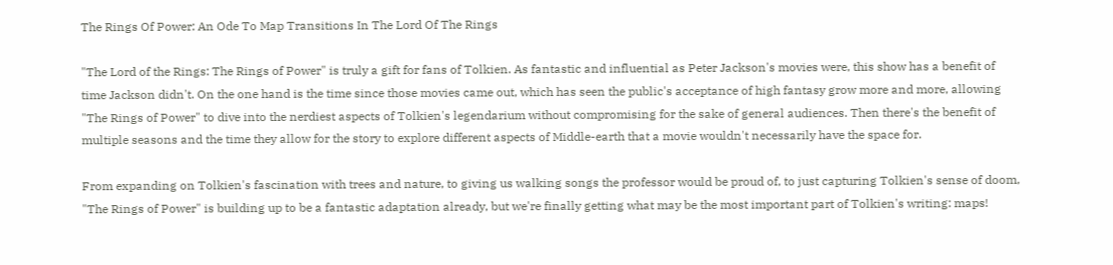The Rings Of Power: An Ode To Map Transitions In The Lord Of The Rings

"The Lord of the Rings: The Rings of Power" is truly a gift for fans of Tolkien. As fantastic and influential as Peter Jackson's movies were, this show has a benefit of time Jackson didn't. On the one hand is the time since those movies came out, which has seen the public's acceptance of high fantasy grow more and more, allowing "The Rings of Power" to dive into the nerdiest aspects of Tolkien's legendarium without compromising for the sake of general audiences. Then there's the benefit of multiple seasons and the time they allow for the story to explore different aspects of Middle-earth that a movie wouldn't necessarily have the space for.

From expanding on Tolkien's fascination with trees and nature, to giving us walking songs the professor would be proud of, to just capturing Tolkien's sense of doom, "The Rings of Power" is building up to be a fantastic adaptation already, but we're finally getting what may be the most important part of Tolkien's writing: maps!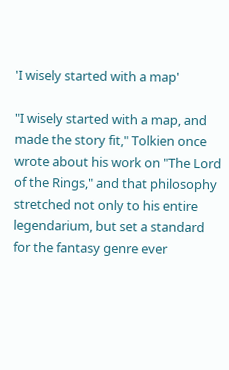'I wisely started with a map'

"I wisely started with a map, and made the story fit," Tolkien once wrote about his work on "The Lord of the Rings," and that philosophy stretched not only to his entire legendarium, but set a standard for the fantasy genre ever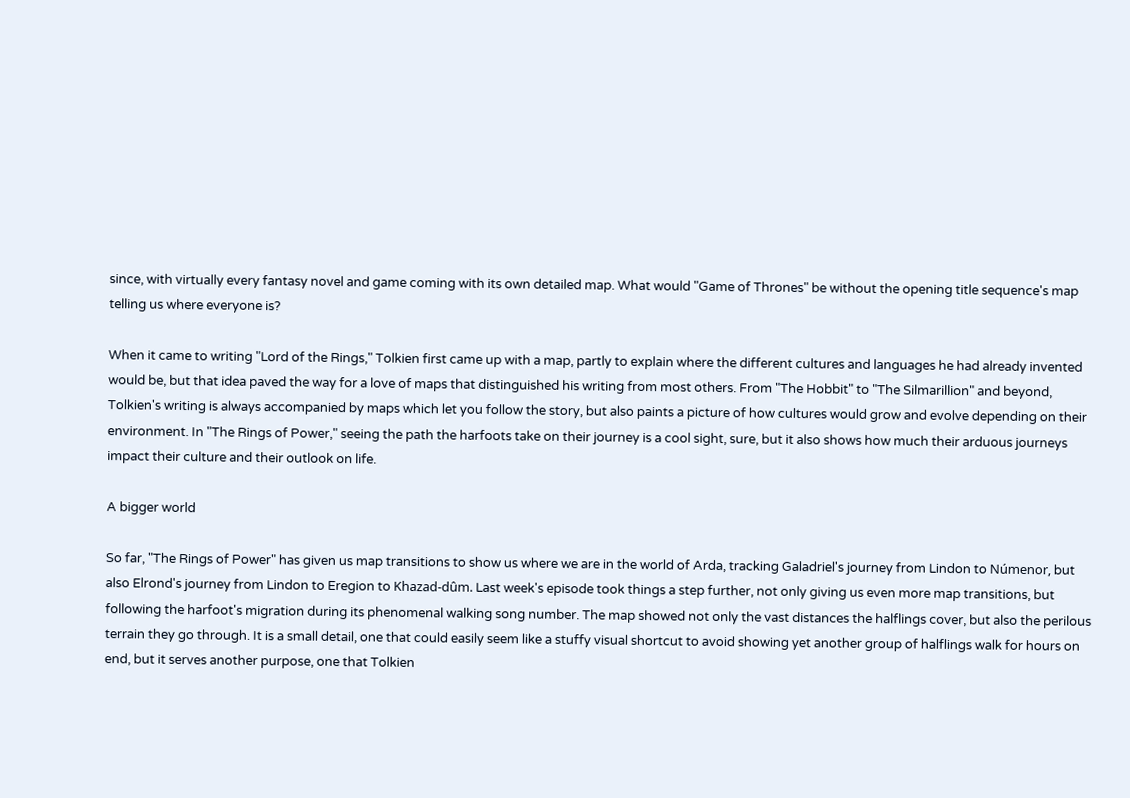since, with virtually every fantasy novel and game coming with its own detailed map. What would "Game of Thrones" be without the opening title sequence's map telling us where everyone is?

When it came to writing "Lord of the Rings," Tolkien first came up with a map, partly to explain where the different cultures and languages he had already invented would be, but that idea paved the way for a love of maps that distinguished his writing from most others. From "The Hobbit" to "The Silmarillion" and beyond, Tolkien's writing is always accompanied by maps which let you follow the story, but also paints a picture of how cultures would grow and evolve depending on their environment. In "The Rings of Power," seeing the path the harfoots take on their journey is a cool sight, sure, but it also shows how much their arduous journeys impact their culture and their outlook on life.

A bigger world

So far, "The Rings of Power" has given us map transitions to show us where we are in the world of Arda, tracking Galadriel's journey from Lindon to Númenor, but also Elrond's journey from Lindon to Eregion to Khazad-dûm. Last week's episode took things a step further, not only giving us even more map transitions, but following the harfoot's migration during its phenomenal walking song number. The map showed not only the vast distances the halflings cover, but also the perilous terrain they go through. It is a small detail, one that could easily seem like a stuffy visual shortcut to avoid showing yet another group of halflings walk for hours on end, but it serves another purpose, one that Tolkien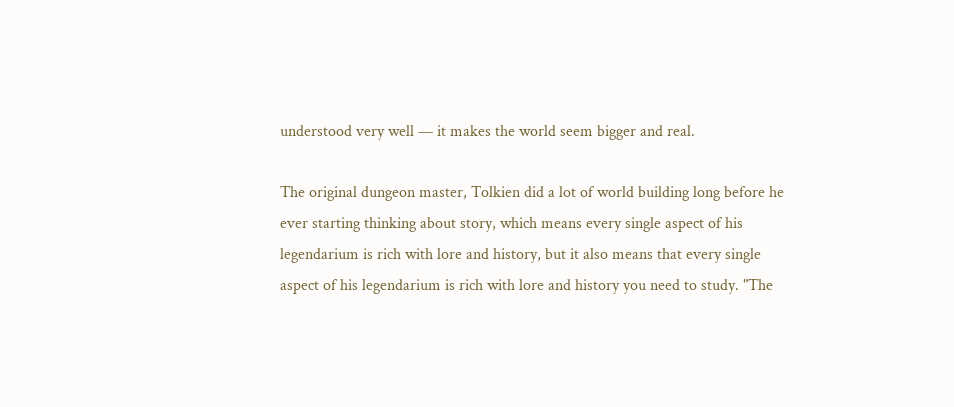understood very well — it makes the world seem bigger and real.

The original dungeon master, Tolkien did a lot of world building long before he ever starting thinking about story, which means every single aspect of his legendarium is rich with lore and history, but it also means that every single aspect of his legendarium is rich with lore and history you need to study. "The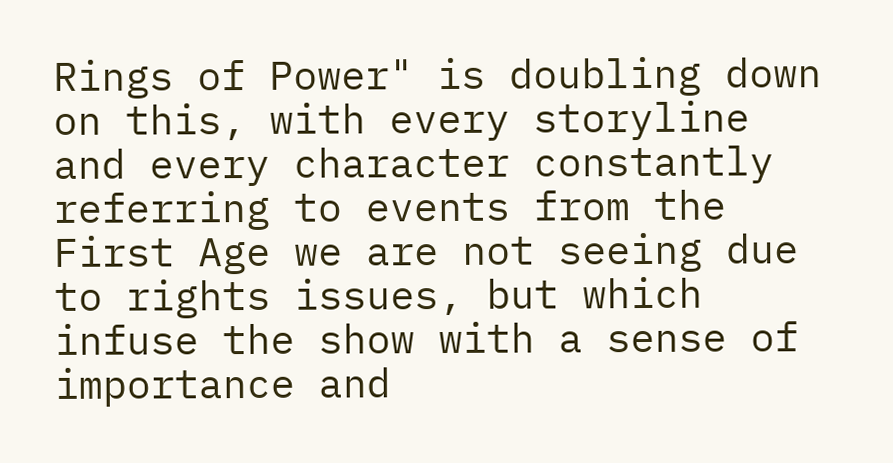Rings of Power" is doubling down on this, with every storyline and every character constantly referring to events from the First Age we are not seeing due to rights issues, but which infuse the show with a sense of importance and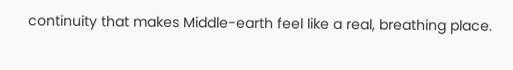continuity that makes Middle-earth feel like a real, breathing place.